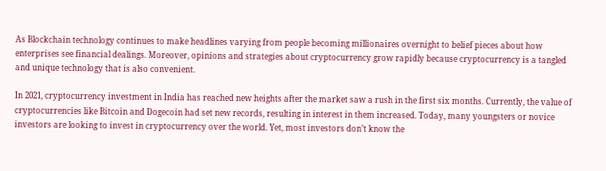As Blockchain technology continues to make headlines varying from people becoming millionaires overnight to belief pieces about how enterprises see financial dealings. Moreover, opinions and strategies about cryptocurrency grow rapidly because cryptocurrency is a tangled and unique technology that is also convenient.

In 2021, cryptocurrency investment in India has reached new heights after the market saw a rush in the first six months. Currently, the value of cryptocurrencies like Bitcoin and Dogecoin had set new records, resulting in interest in them increased. Today, many youngsters or novice investors are looking to invest in cryptocurrency over the world. Yet, most investors don’t know the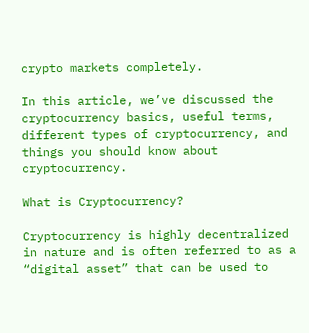crypto markets completely.

In this article, we’ve discussed the cryptocurrency basics, useful terms, different types of cryptocurrency, and things you should know about cryptocurrency.

What is Cryptocurrency?

Cryptocurrency is highly decentralized in nature and is often referred to as a “digital asset” that can be used to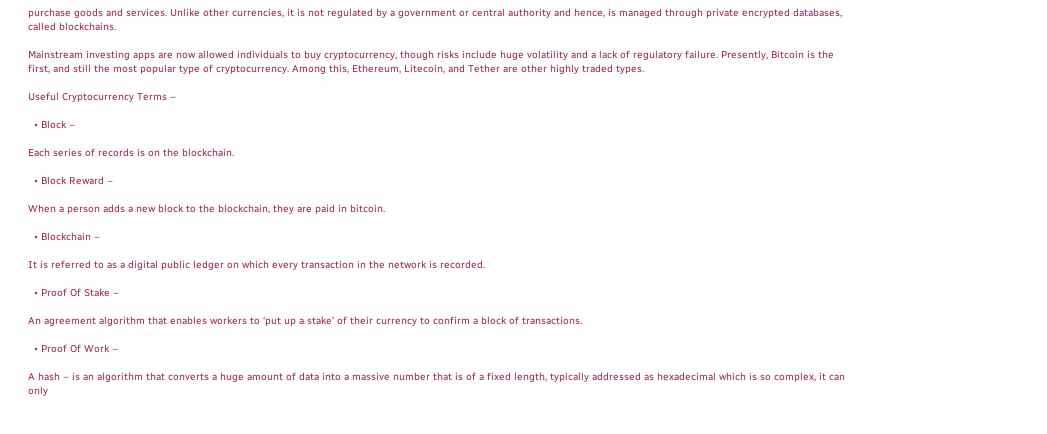purchase goods and services. Unlike other currencies, it is not regulated by a government or central authority and hence, is managed through private encrypted databases, called blockchains.

Mainstream investing apps are now allowed individuals to buy cryptocurrency, though risks include huge volatility and a lack of regulatory failure. Presently, Bitcoin is the first, and still the most popular type of cryptocurrency. Among this, Ethereum, Litecoin, and Tether are other highly traded types.

Useful Cryptocurrency Terms –

  • Block –

Each series of records is on the blockchain.

  • Block Reward –

When a person adds a new block to the blockchain, they are paid in bitcoin.

  • Blockchain –

It is referred to as a digital public ledger on which every transaction in the network is recorded.

  • Proof Of Stake –

An agreement algorithm that enables workers to ‘put up a stake’ of their currency to confirm a block of transactions.

  • Proof Of Work –

A hash – is an algorithm that converts a huge amount of data into a massive number that is of a fixed length, typically addressed as hexadecimal which is so complex, it can only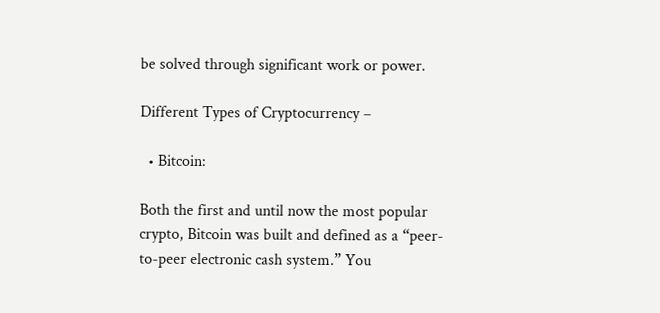be solved through significant work or power.

Different Types of Cryptocurrency –

  • Bitcoin:

Both the first and until now the most popular crypto, Bitcoin was built and defined as a “peer-to-peer electronic cash system.” You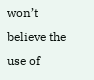won’t believe the use of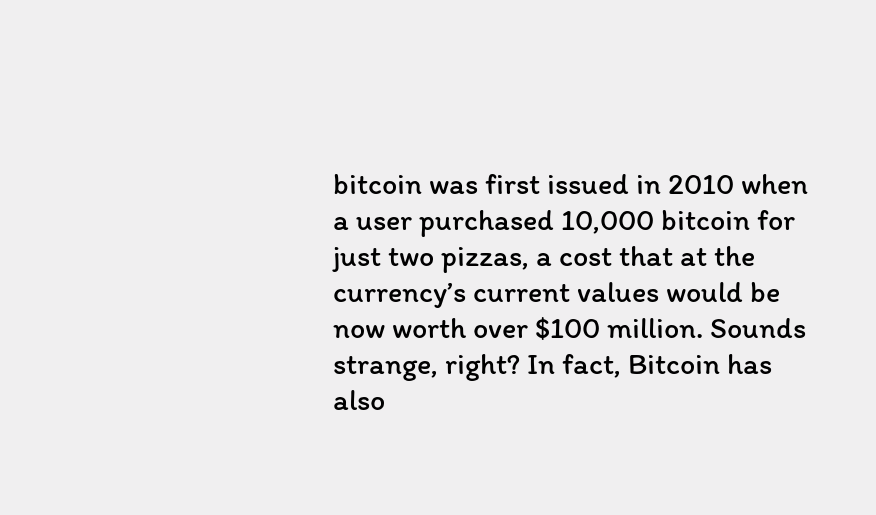bitcoin was first issued in 2010 when a user purchased 10,000 bitcoin for just two pizzas, a cost that at the currency’s current values would be now worth over $100 million. Sounds strange, right? In fact, Bitcoin has also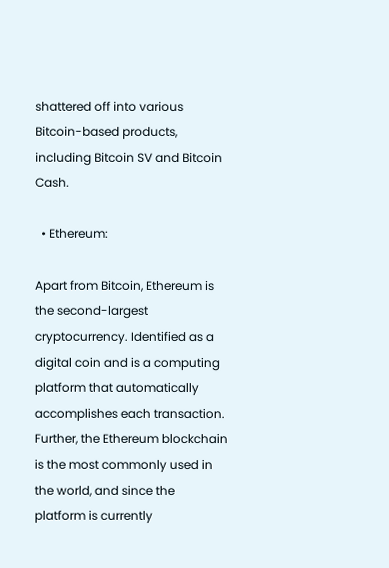shattered off into various Bitcoin-based products, including Bitcoin SV and Bitcoin Cash.

  • Ethereum:

Apart from Bitcoin, Ethereum is the second-largest cryptocurrency. Identified as a digital coin and is a computing platform that automatically accomplishes each transaction. Further, the Ethereum blockchain is the most commonly used in the world, and since the platform is currently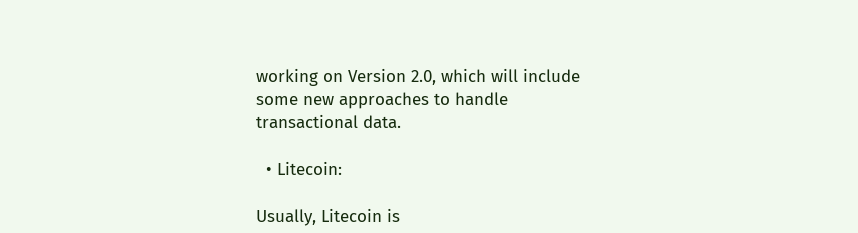working on Version 2.0, which will include some new approaches to handle transactional data.

  • Litecoin:

Usually, Litecoin is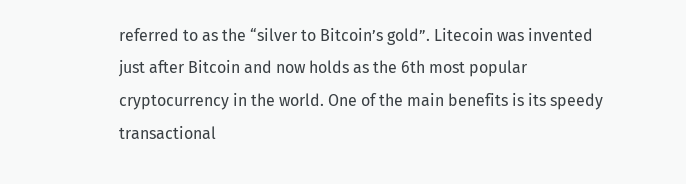referred to as the “silver to Bitcoin’s gold”. Litecoin was invented just after Bitcoin and now holds as the 6th most popular cryptocurrency in the world. One of the main benefits is its speedy transactional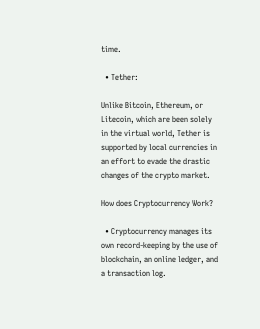time.

  • Tether:

Unlike Bitcoin, Ethereum, or Litecoin, which are been solely in the virtual world, Tether is supported by local currencies in an effort to evade the drastic changes of the crypto market.

How does Cryptocurrency Work?

  • Cryptocurrency manages its own record-keeping by the use of blockchain, an online ledger, and a transaction log.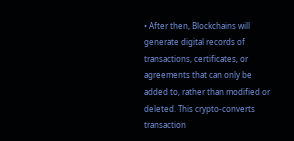• After then, Blockchains will generate digital records of transactions, certificates, or agreements that can only be added to, rather than modified or deleted. This crypto-converts transaction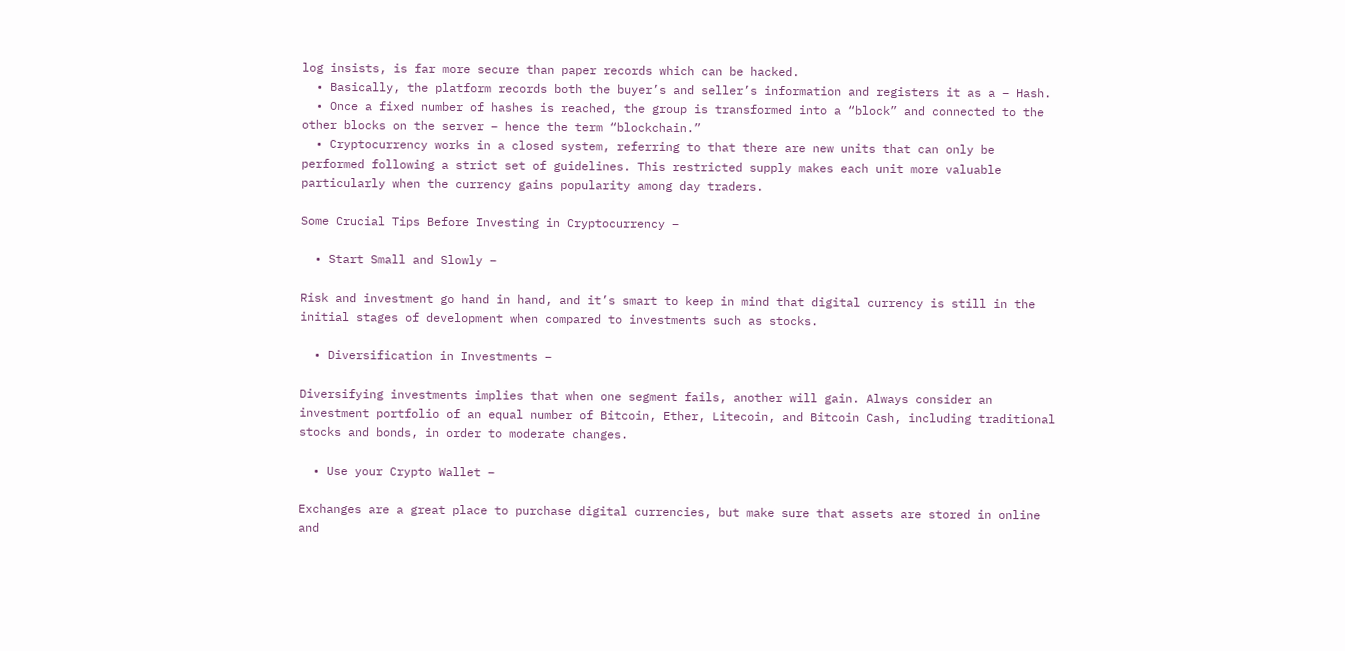log insists, is far more secure than paper records which can be hacked.
  • Basically, the platform records both the buyer’s and seller’s information and registers it as a – Hash.
  • Once a fixed number of hashes is reached, the group is transformed into a “block” and connected to the other blocks on the server – hence the term “blockchain.”
  • Cryptocurrency works in a closed system, referring to that there are new units that can only be performed following a strict set of guidelines. This restricted supply makes each unit more valuable particularly when the currency gains popularity among day traders.

Some Crucial Tips Before Investing in Cryptocurrency –

  • Start Small and Slowly –

Risk and investment go hand in hand, and it’s smart to keep in mind that digital currency is still in the initial stages of development when compared to investments such as stocks.

  • Diversification in Investments –

Diversifying investments implies that when one segment fails, another will gain. Always consider an investment portfolio of an equal number of Bitcoin, Ether, Litecoin, and Bitcoin Cash, including traditional stocks and bonds, in order to moderate changes.

  • Use your Crypto Wallet –

Exchanges are a great place to purchase digital currencies, but make sure that assets are stored in online and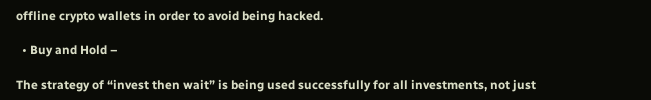offline crypto wallets in order to avoid being hacked.

  • Buy and Hold –

The strategy of “invest then wait” is being used successfully for all investments, not just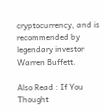cryptocurrency, and is recommended by legendary investor Warren Buffett.

Also Read : If You Thought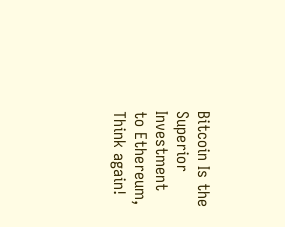Bitcoin Is the Superior Investment to Ethereum, Think again!